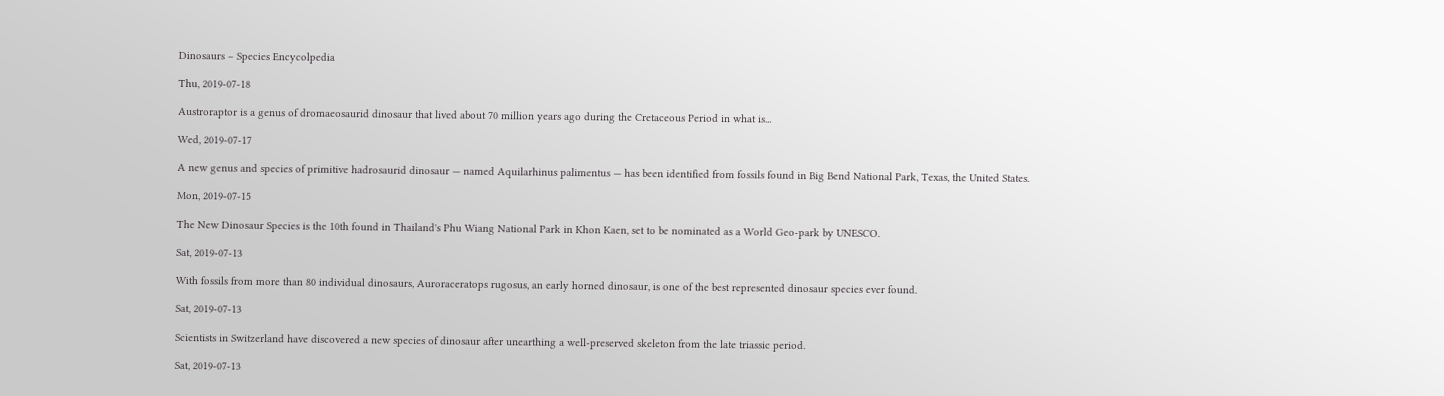Dinosaurs – Species Encycolpedia

Thu, 2019-07-18

Austroraptor is a genus of dromaeosaurid dinosaur that lived about 70 million years ago during the Cretaceous Period in what is...

Wed, 2019-07-17

A new genus and species of primitive hadrosaurid dinosaur — named Aquilarhinus palimentus — has been identified from fossils found in Big Bend National Park, Texas, the United States.

Mon, 2019-07-15

The New Dinosaur Species is the 10th found in Thailand's Phu Wiang National Park in Khon Kaen, set to be nominated as a World Geo-park by UNESCO.

Sat, 2019-07-13

With fossils from more than 80 individual dinosaurs, Auroraceratops rugosus, an early horned dinosaur, is one of the best represented dinosaur species ever found.

Sat, 2019-07-13

Scientists in Switzerland have discovered a new species of dinosaur after unearthing a well-preserved skeleton from the late triassic period.

Sat, 2019-07-13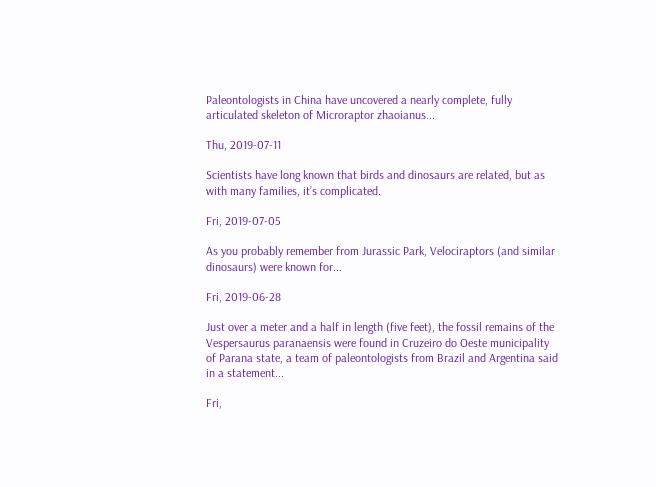Paleontologists in China have uncovered a nearly complete, fully articulated skeleton of Microraptor zhaoianus...

Thu, 2019-07-11

Scientists have long known that birds and dinosaurs are related, but as with many families, it’s complicated.

Fri, 2019-07-05

As you probably remember from Jurassic Park, Velociraptors (and similar dinosaurs) were known for...

Fri, 2019-06-28

Just over a meter and a half in length (five feet), the fossil remains of the Vespersaurus paranaensis were found in Cruzeiro do Oeste municipality of Parana state, a team of paleontologists from Brazil and Argentina said in a statement...

Fri,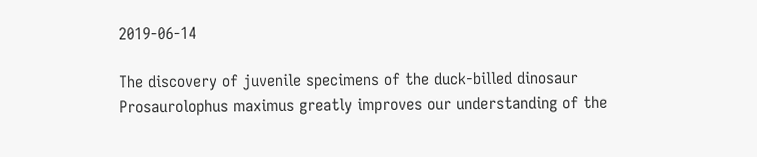2019-06-14

The discovery of juvenile specimens of the duck-billed dinosaur Prosaurolophus maximus greatly improves our understanding of the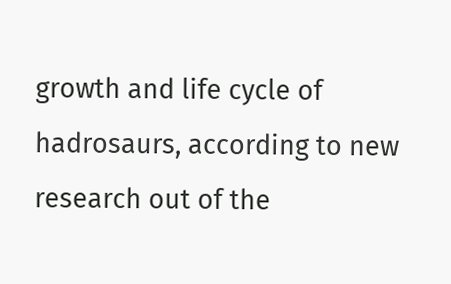growth and life cycle of hadrosaurs, according to new research out of the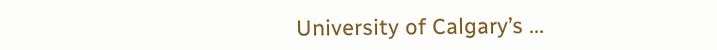University of Calgary’s ...